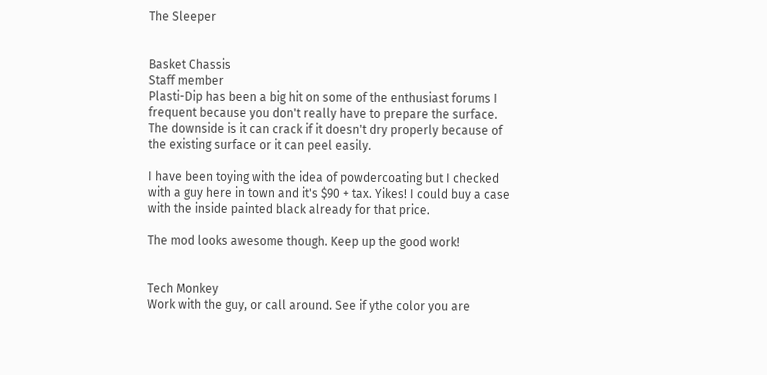The Sleeper


Basket Chassis
Staff member
Plasti-Dip has been a big hit on some of the enthusiast forums I frequent because you don't really have to prepare the surface. The downside is it can crack if it doesn't dry properly because of the existing surface or it can peel easily.

I have been toying with the idea of powdercoating but I checked with a guy here in town and it's $90 + tax. Yikes! I could buy a case with the inside painted black already for that price.

The mod looks awesome though. Keep up the good work!


Tech Monkey
Work with the guy, or call around. See if ythe color you are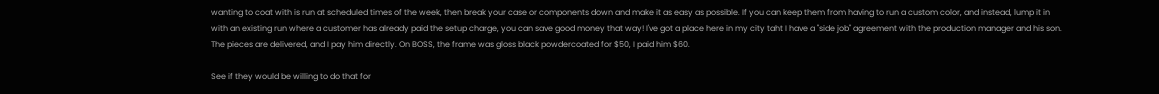wanting to coat with is run at scheduled times of the week, then break your case or components down and make it as easy as possible. If you can keep them from having to run a custom color, and instead, lump it in with an existing run where a customer has already paid the setup charge, you can save good money that way! I've got a place here in my city taht I have a "side job" agreement with the production manager and his son. The pieces are delivered, and I pay him directly. On BOSS, the frame was gloss black powdercoated for $50, I paid him $60.

See if they would be willing to do that for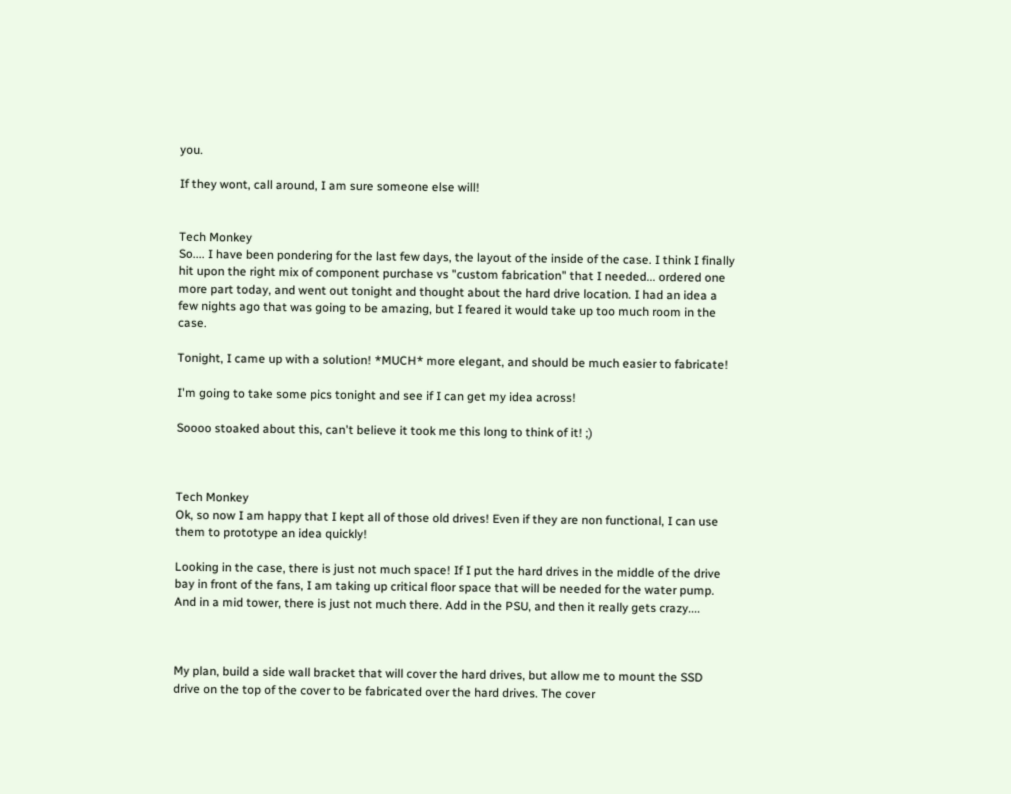you.

If they wont, call around, I am sure someone else will!


Tech Monkey
So.... I have been pondering for the last few days, the layout of the inside of the case. I think I finally hit upon the right mix of component purchase vs "custom fabrication" that I needed... ordered one more part today, and went out tonight and thought about the hard drive location. I had an idea a few nights ago that was going to be amazing, but I feared it would take up too much room in the case.

Tonight, I came up with a solution! *MUCH* more elegant, and should be much easier to fabricate!

I'm going to take some pics tonight and see if I can get my idea across!

Soooo stoaked about this, can't believe it took me this long to think of it! ;)



Tech Monkey
Ok, so now I am happy that I kept all of those old drives! Even if they are non functional, I can use them to prototype an idea quickly!

Looking in the case, there is just not much space! If I put the hard drives in the middle of the drive bay in front of the fans, I am taking up critical floor space that will be needed for the water pump. And in a mid tower, there is just not much there. Add in the PSU, and then it really gets crazy....



My plan, build a side wall bracket that will cover the hard drives, but allow me to mount the SSD drive on the top of the cover to be fabricated over the hard drives. The cover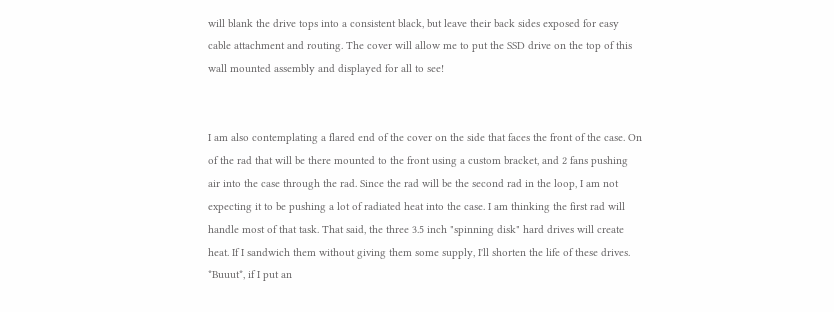will blank the drive tops into a consistent black, but leave their back sides exposed for easy cable attachment and routing. The cover will allow me to put the SSD drive on the top of this wall mounted assembly and displayed for all to see!


I am also contemplating a flared end of the cover on the side that faces the front of the case. On of the rad that will be there mounted to the front using a custom bracket, and 2 fans pushing air into the case through the rad. Since the rad will be the second rad in the loop, I am not expecting it to be pushing a lot of radiated heat into the case. I am thinking the first rad will handle most of that task. That said, the three 3.5 inch "spinning disk" hard drives will create heat. If I sandwich them without giving them some supply, I'll shorten the life of these drives. *Buuut*, if I put an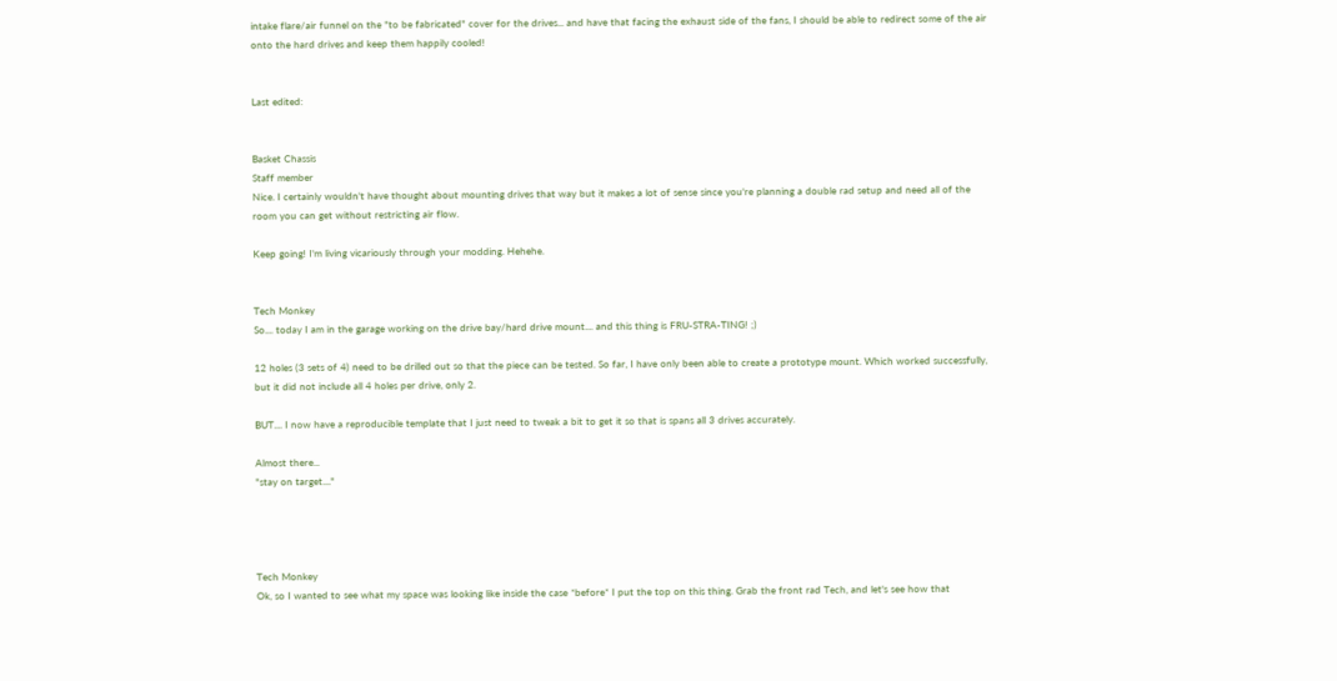intake flare/air funnel on the "to be fabricated" cover for the drives... and have that facing the exhaust side of the fans, I should be able to redirect some of the air onto the hard drives and keep them happily cooled!


Last edited:


Basket Chassis
Staff member
Nice. I certainly wouldn't have thought about mounting drives that way but it makes a lot of sense since you're planning a double rad setup and need all of the room you can get without restricting air flow.

Keep going! I'm living vicariously through your modding. Hehehe.


Tech Monkey
So.... today I am in the garage working on the drive bay/hard drive mount.... and this thing is FRU-STRA-TING! ;)

12 holes (3 sets of 4) need to be drilled out so that the piece can be tested. So far, I have only been able to create a prototype mount. Which worked successfully, but it did not include all 4 holes per drive, only 2.

BUT.... I now have a reproducible template that I just need to tweak a bit to get it so that is spans all 3 drives accurately.

Almost there...
"stay on target...."




Tech Monkey
Ok, so I wanted to see what my space was looking like inside the case *before* I put the top on this thing. Grab the front rad Tech, and let's see how that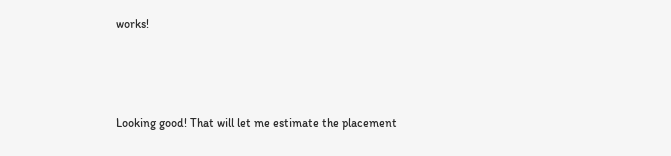works!



Looking good! That will let me estimate the placement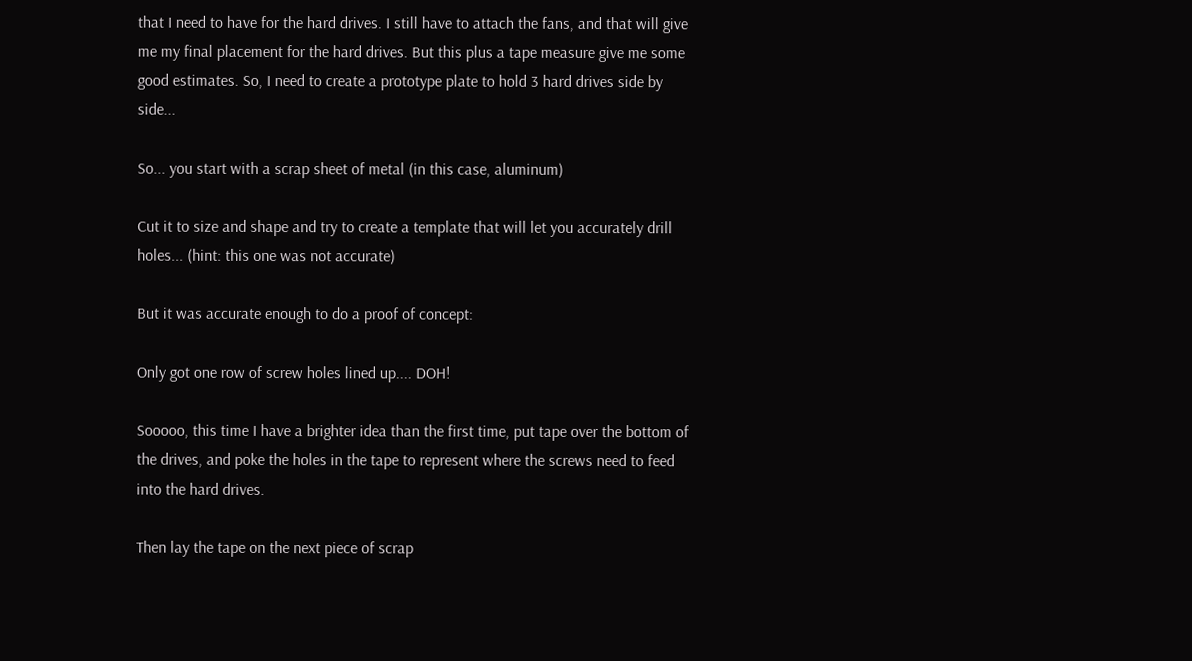that I need to have for the hard drives. I still have to attach the fans, and that will give me my final placement for the hard drives. But this plus a tape measure give me some good estimates. So, I need to create a prototype plate to hold 3 hard drives side by side...

So... you start with a scrap sheet of metal (in this case, aluminum)

Cut it to size and shape and try to create a template that will let you accurately drill holes... (hint: this one was not accurate)

But it was accurate enough to do a proof of concept:

Only got one row of screw holes lined up.... DOH!

Sooooo, this time I have a brighter idea than the first time, put tape over the bottom of the drives, and poke the holes in the tape to represent where the screws need to feed into the hard drives.

Then lay the tape on the next piece of scrap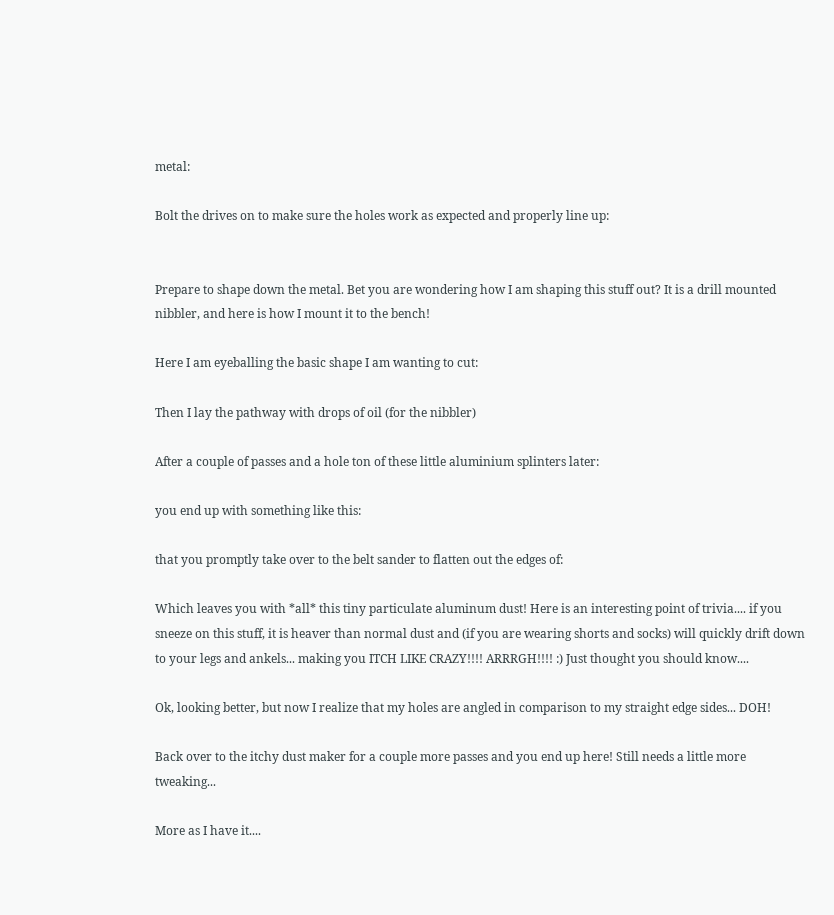metal:

Bolt the drives on to make sure the holes work as expected and properly line up:


Prepare to shape down the metal. Bet you are wondering how I am shaping this stuff out? It is a drill mounted nibbler, and here is how I mount it to the bench!

Here I am eyeballing the basic shape I am wanting to cut:

Then I lay the pathway with drops of oil (for the nibbler)

After a couple of passes and a hole ton of these little aluminium splinters later:

you end up with something like this:

that you promptly take over to the belt sander to flatten out the edges of:

Which leaves you with *all* this tiny particulate aluminum dust! Here is an interesting point of trivia.... if you sneeze on this stuff, it is heaver than normal dust and (if you are wearing shorts and socks) will quickly drift down to your legs and ankels... making you ITCH LIKE CRAZY!!!! ARRRGH!!!! :) Just thought you should know....

Ok, looking better, but now I realize that my holes are angled in comparison to my straight edge sides... DOH!

Back over to the itchy dust maker for a couple more passes and you end up here! Still needs a little more tweaking...

More as I have it....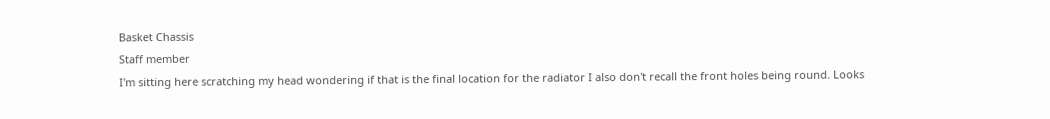Basket Chassis
Staff member
I'm sitting here scratching my head wondering if that is the final location for the radiator I also don't recall the front holes being round. Looks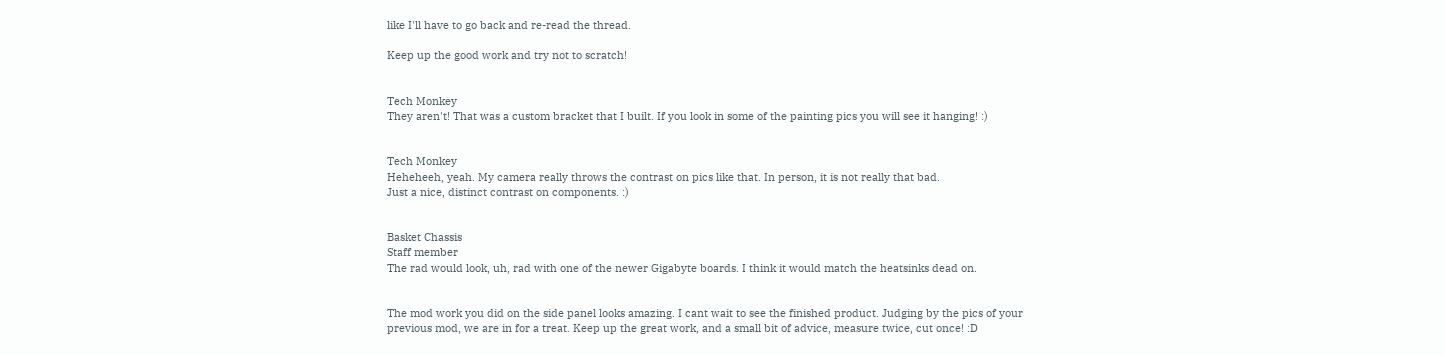like I'll have to go back and re-read the thread.

Keep up the good work and try not to scratch!


Tech Monkey
They aren't! That was a custom bracket that I built. If you look in some of the painting pics you will see it hanging! :)


Tech Monkey
Heheheeh, yeah. My camera really throws the contrast on pics like that. In person, it is not really that bad.
Just a nice, distinct contrast on components. :)


Basket Chassis
Staff member
The rad would look, uh, rad with one of the newer Gigabyte boards. I think it would match the heatsinks dead on.


The mod work you did on the side panel looks amazing. I cant wait to see the finished product. Judging by the pics of your previous mod, we are in for a treat. Keep up the great work, and a small bit of advice, measure twice, cut once! :D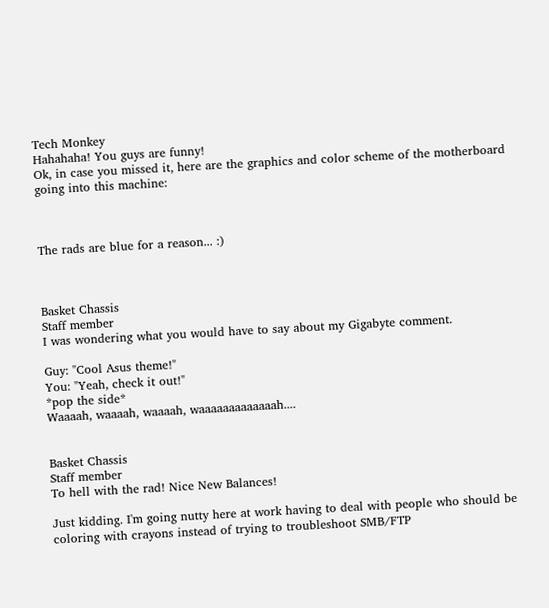Tech Monkey
Hahahaha! You guys are funny!
Ok, in case you missed it, here are the graphics and color scheme of the motherboard going into this machine:



The rads are blue for a reason... :)



Basket Chassis
Staff member
I was wondering what you would have to say about my Gigabyte comment.

Guy: "Cool Asus theme!"
You: "Yeah, check it out!"
*pop the side*
Waaaah, waaaah, waaaah, waaaaaaaaaaaaah....


Basket Chassis
Staff member
To hell with the rad! Nice New Balances!

Just kidding. I'm going nutty here at work having to deal with people who should be coloring with crayons instead of trying to troubleshoot SMB/FTP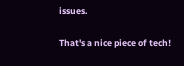issues.

That's a nice piece of tech!